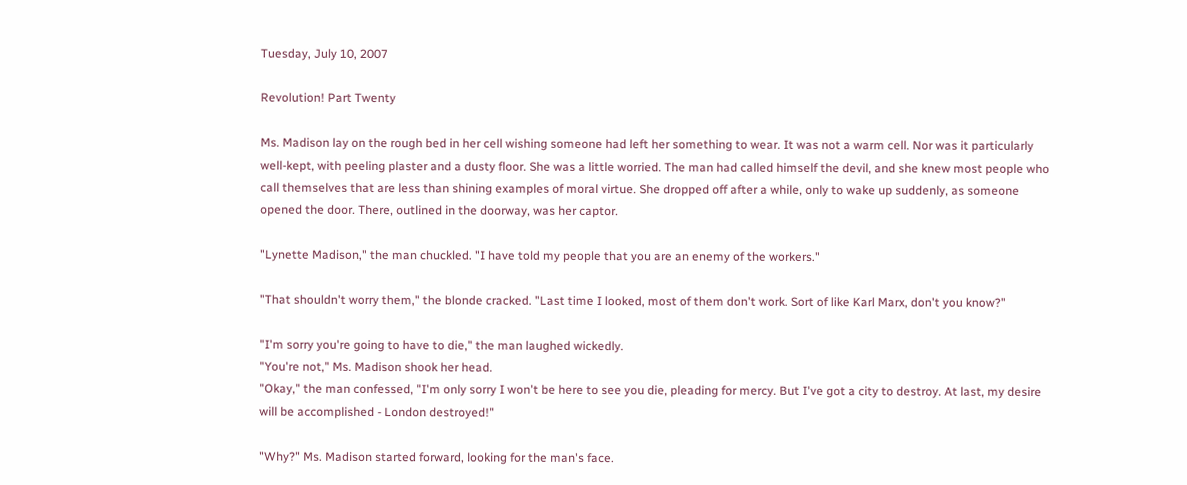Tuesday, July 10, 2007

Revolution! Part Twenty

Ms. Madison lay on the rough bed in her cell wishing someone had left her something to wear. It was not a warm cell. Nor was it particularly well-kept, with peeling plaster and a dusty floor. She was a little worried. The man had called himself the devil, and she knew most people who call themselves that are less than shining examples of moral virtue. She dropped off after a while, only to wake up suddenly, as someone opened the door. There, outlined in the doorway, was her captor.

"Lynette Madison," the man chuckled. "I have told my people that you are an enemy of the workers."

"That shouldn't worry them," the blonde cracked. "Last time I looked, most of them don't work. Sort of like Karl Marx, don't you know?"

"I'm sorry you're going to have to die," the man laughed wickedly.
"You're not," Ms. Madison shook her head.
"Okay," the man confessed, "I'm only sorry I won't be here to see you die, pleading for mercy. But I've got a city to destroy. At last, my desire will be accomplished - London destroyed!"

"Why?" Ms. Madison started forward, looking for the man's face.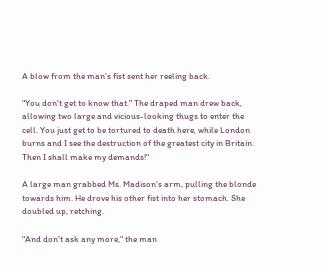A blow from the man's fist sent her reeling back.

"You don't get to know that." The draped man drew back, allowing two large and vicious-looking thugs to enter the cell. You just get to be tortured to death here, while London burns and I see the destruction of the greatest city in Britain. Then I shall make my demands!"

A large man grabbed Ms. Madison's arm, pulling the blonde towards him. He drove his other fist into her stomach. She doubled up, retching.

"And don't ask any more," the man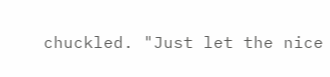chuckled. "Just let the nice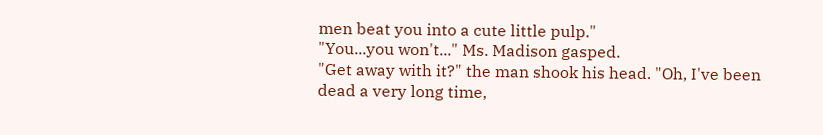men beat you into a cute little pulp."
"You...you won't..." Ms. Madison gasped.
"Get away with it?" the man shook his head. "Oh, I've been dead a very long time,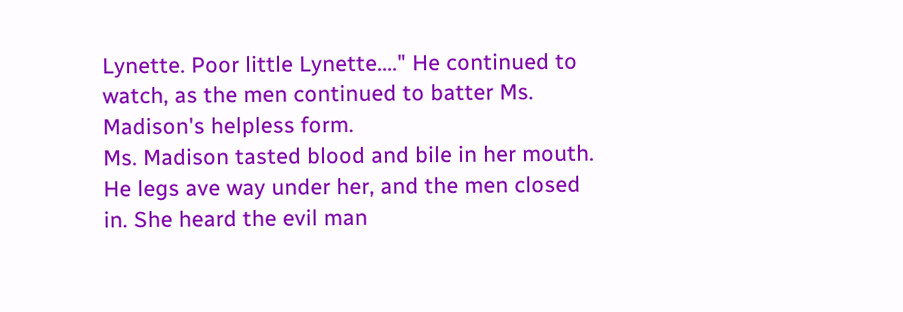Lynette. Poor little Lynette...." He continued to watch, as the men continued to batter Ms. Madison's helpless form.
Ms. Madison tasted blood and bile in her mouth. He legs ave way under her, and the men closed in. She heard the evil man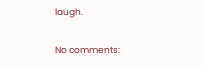laugh.

No comments: